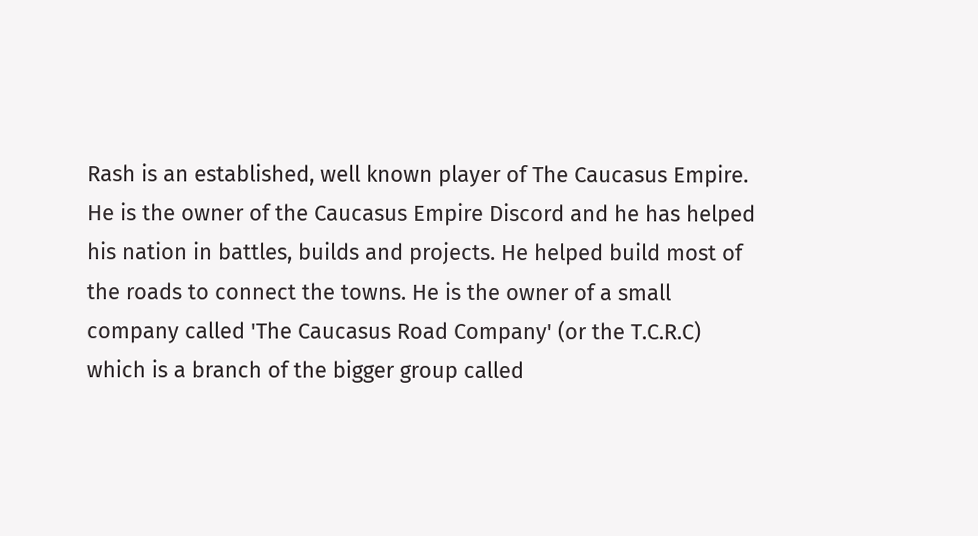Rash is an established, well known player of The Caucasus Empire. He is the owner of the Caucasus Empire Discord and he has helped his nation in battles, builds and projects. He helped build most of the roads to connect the towns. He is the owner of a small company called 'The Caucasus Road Company' (or the T.C.R.C) which is a branch of the bigger group called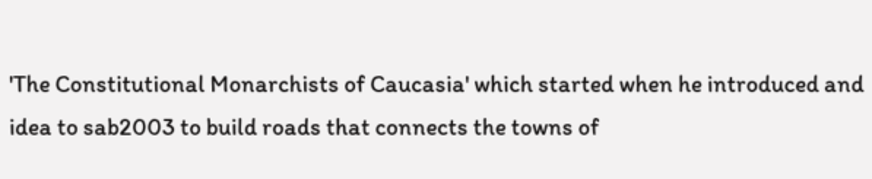'The Constitutional Monarchists of Caucasia' which started when he introduced and idea to sab2003 to build roads that connects the towns of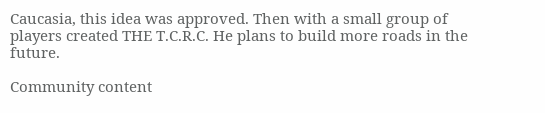Caucasia, this idea was approved. Then with a small group of players created THE T.C.R.C. He plans to build more roads in the future.

Community content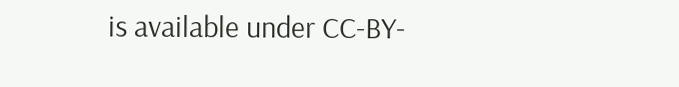is available under CC-BY-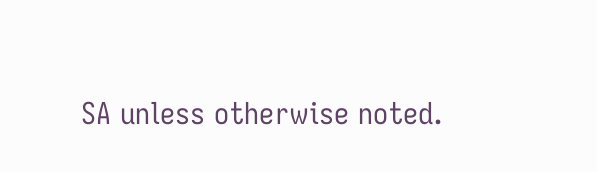SA unless otherwise noted.